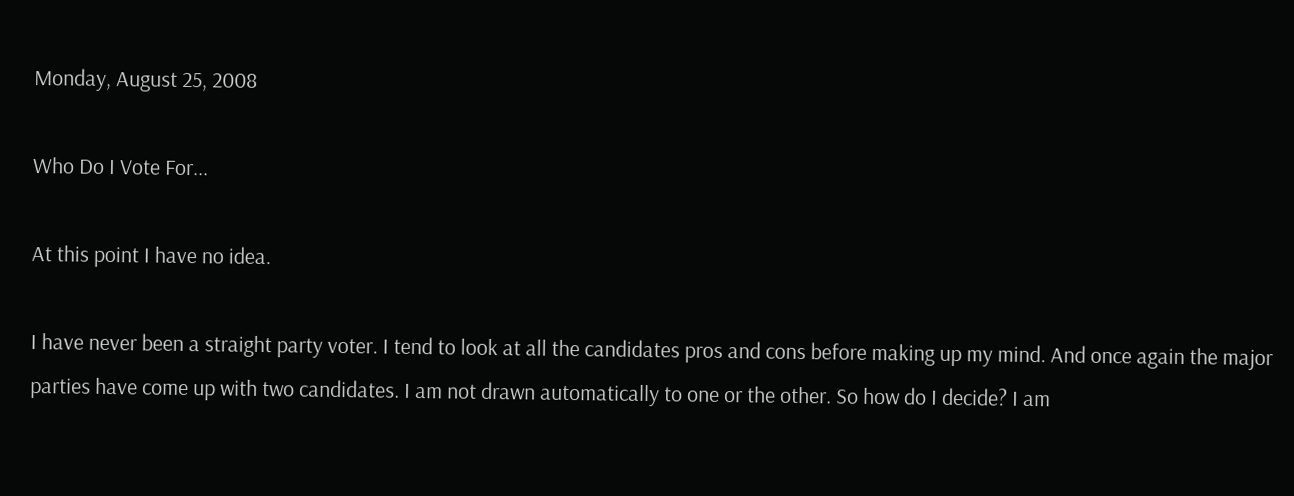Monday, August 25, 2008

Who Do I Vote For...

At this point I have no idea.

I have never been a straight party voter. I tend to look at all the candidates pros and cons before making up my mind. And once again the major parties have come up with two candidates. I am not drawn automatically to one or the other. So how do I decide? I am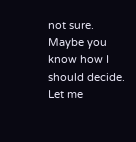not sure. Maybe you know how I should decide. Let me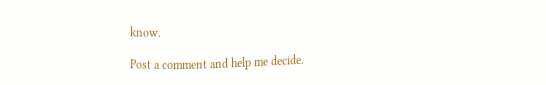know.

Post a comment and help me decide.